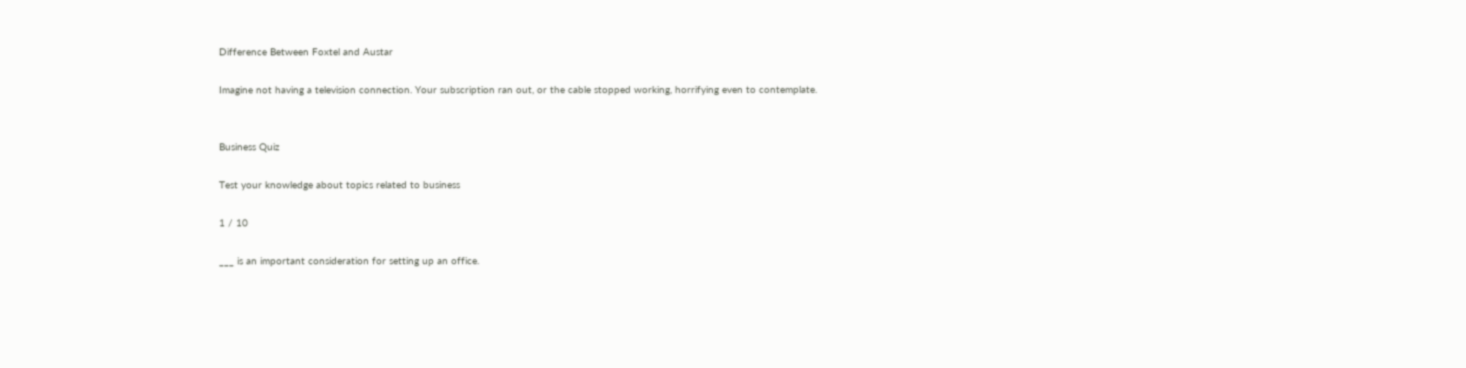Difference Between Foxtel and Austar

Imagine not having a television connection. Your subscription ran out, or the cable stopped working, horrifying even to contemplate.


Business Quiz

Test your knowledge about topics related to business

1 / 10

___ is an important consideration for setting up an office.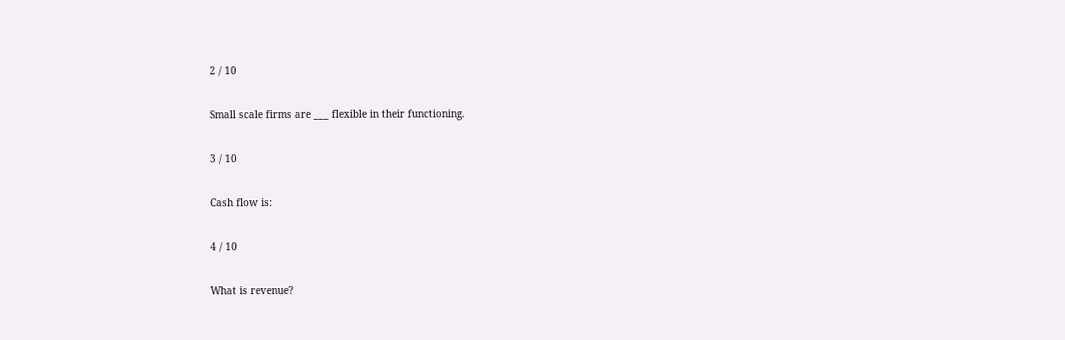2 / 10

Small scale firms are ___ flexible in their functioning.

3 / 10

Cash flow is:

4 / 10

What is revenue?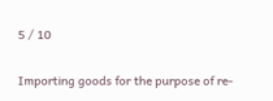5 / 10

Importing goods for the purpose of re-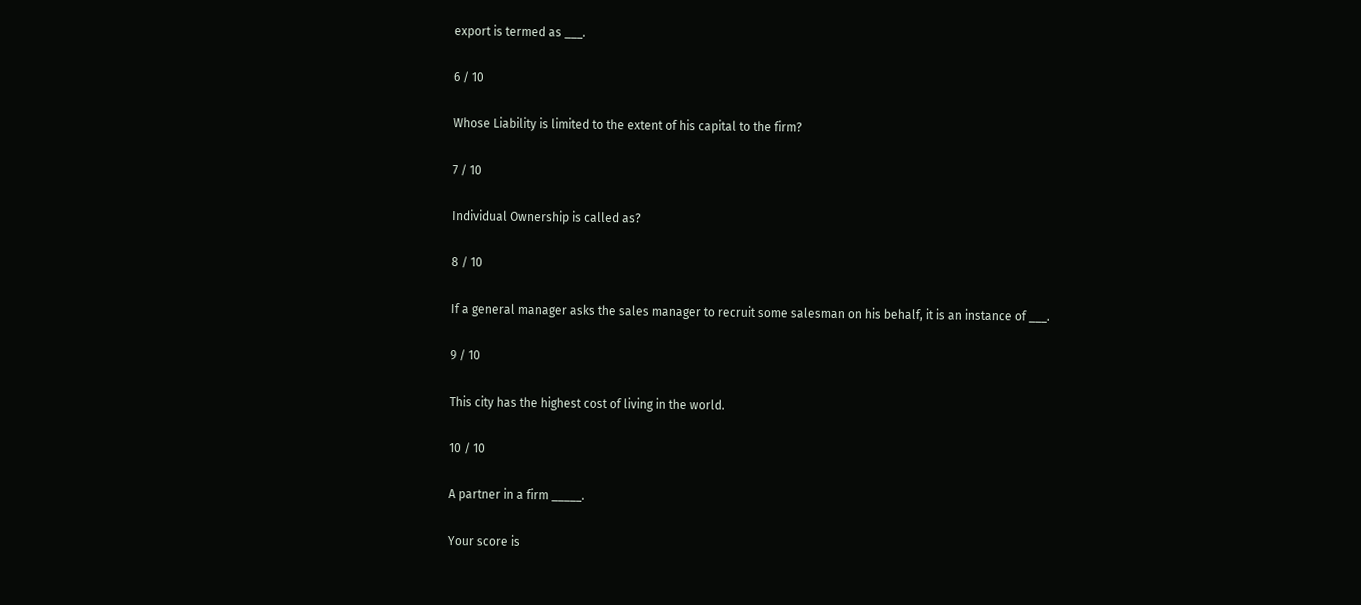export is termed as ___.

6 / 10

Whose Liability is limited to the extent of his capital to the firm?

7 / 10

Individual Ownership is called as?

8 / 10

If a general manager asks the sales manager to recruit some salesman on his behalf, it is an instance of ___.

9 / 10

This city has the highest cost of living in the world.

10 / 10

A partner in a firm _____.

Your score is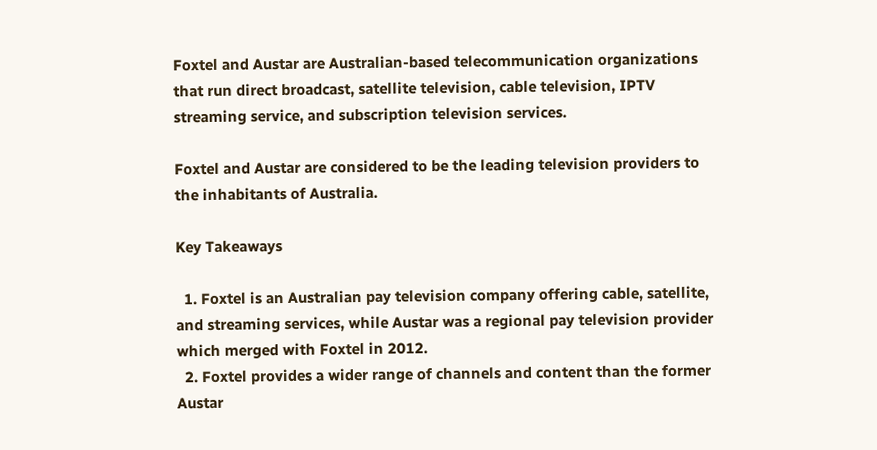Foxtel and Austar are Australian-based telecommunication organizations that run direct broadcast, satellite television, cable television, IPTV streaming service, and subscription television services.

Foxtel and Austar are considered to be the leading television providers to the inhabitants of Australia.

Key Takeaways

  1. Foxtel is an Australian pay television company offering cable, satellite, and streaming services, while Austar was a regional pay television provider which merged with Foxtel in 2012.
  2. Foxtel provides a wider range of channels and content than the former Austar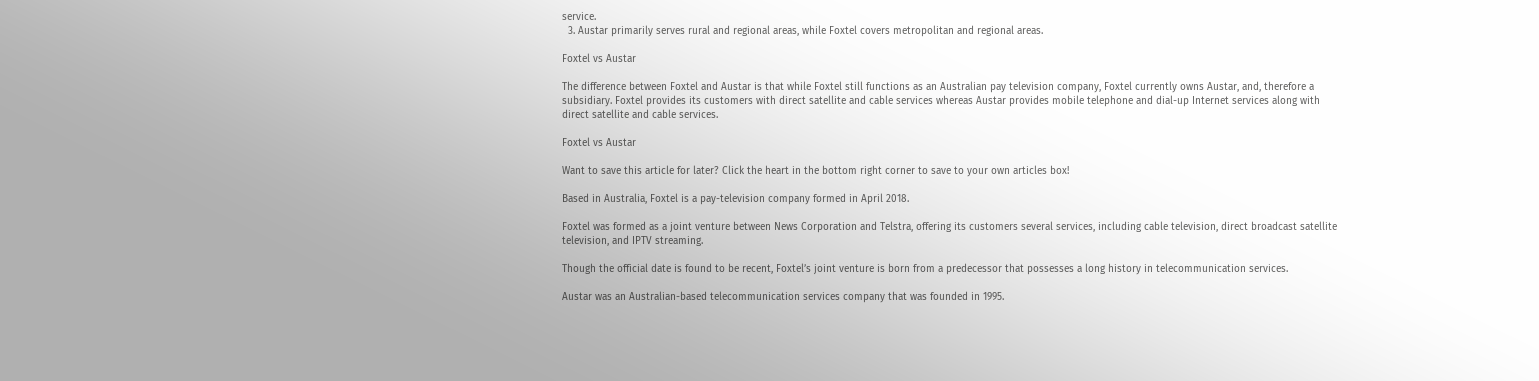service.
  3. Austar primarily serves rural and regional areas, while Foxtel covers metropolitan and regional areas.

Foxtel vs Austar

The difference between Foxtel and Austar is that while Foxtel still functions as an Australian pay television company, Foxtel currently owns Austar, and, therefore a subsidiary. Foxtel provides its customers with direct satellite and cable services whereas Austar provides mobile telephone and dial-up Internet services along with direct satellite and cable services.

Foxtel vs Austar

Want to save this article for later? Click the heart in the bottom right corner to save to your own articles box!

Based in Australia, Foxtel is a pay-television company formed in April 2018.

Foxtel was formed as a joint venture between News Corporation and Telstra, offering its customers several services, including cable television, direct broadcast satellite television, and IPTV streaming.

Though the official date is found to be recent, Foxtel’s joint venture is born from a predecessor that possesses a long history in telecommunication services.

Austar was an Australian-based telecommunication services company that was founded in 1995.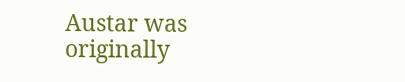Austar was originally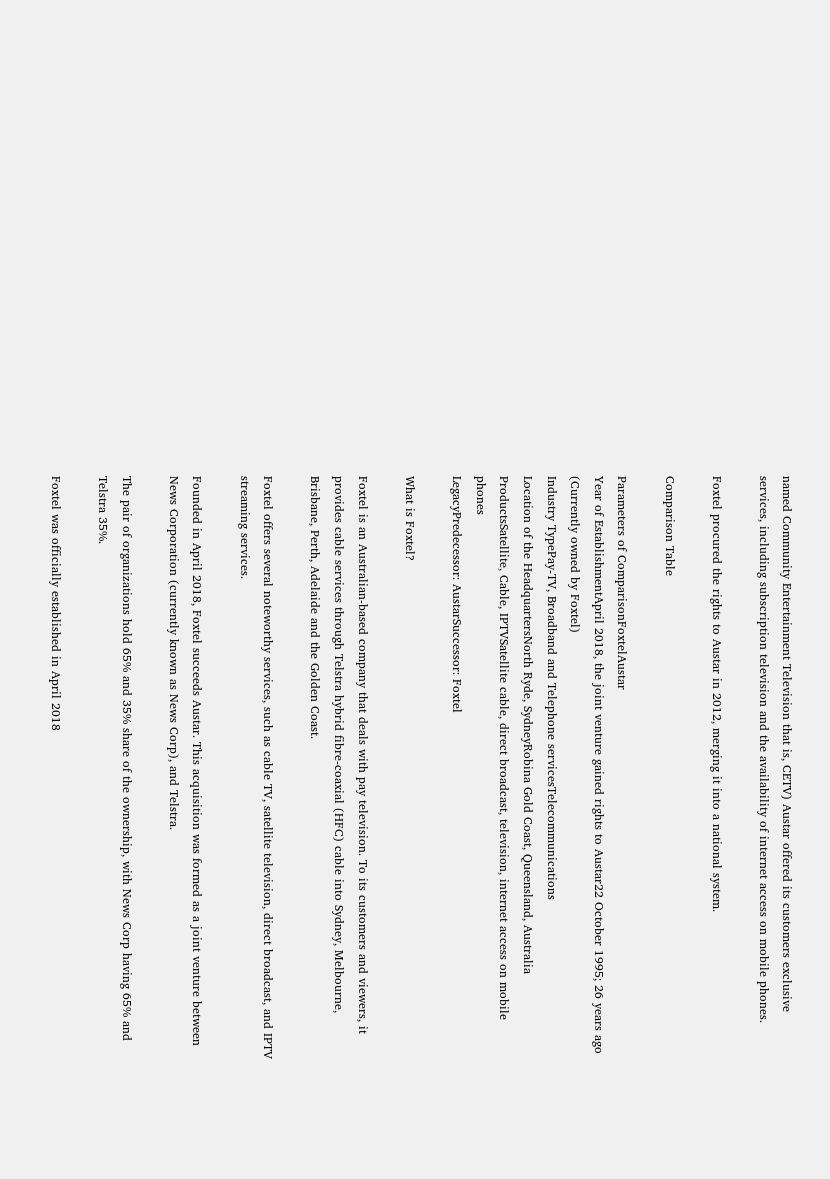named Community Entertainment Television that is, CETV) Austar offered its customers exclusive services, including subscription television and the availability of internet access on mobile phones.

Foxtel procured the rights to Austar in 2012, merging it into a national system.

Comparison Table

Parameters of ComparisonFoxtelAustar
Year of EstablishmentApril 2018, the joint venture gained rights to Austar22 October 1995; 26 years ago (Currently owned by Foxtel)
Industry TypePay-TV, Broadband and Telephone servicesTelecommunications
Location of the HeadquartersNorth Ryde, SydneyRobina Gold Coast, Queensland, Australia
ProductsSatellite, Cable, IPTVSatellite cable, direct broadcast, television, internet access on mobile phones
LegacyPredecessor: AustarSuccessor: Foxtel

What is Foxtel?

Foxtel is an Australian-based company that deals with pay television. To its customers and viewers, it provides cable services through Telstra hybrid fibre-coaxial (HFC) cable into Sydney, Melbourne, Brisbane, Perth, Adelaide and the Golden Coast.

Foxtel offers several noteworthy services, such as cable TV, satellite television, direct broadcast, and IPTV streaming services.

Founded in April 2018, Foxtel succeeds Austar. This acquisition was formed as a joint venture between News Corporation (currently known as News Corp), and Telstra.

The pair of organizations hold 65% and 35% share of the ownership, with News Corp having 65% and Telstra 35%.

Foxtel was officially established in April 2018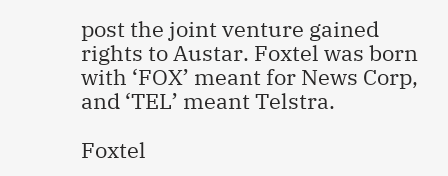post the joint venture gained rights to Austar. Foxtel was born with ‘FOX’ meant for News Corp, and ‘TEL’ meant Telstra.

Foxtel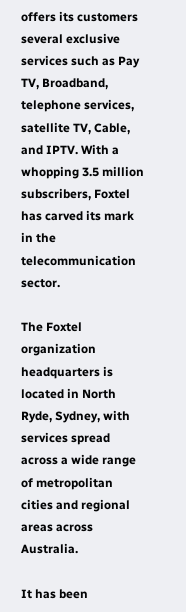offers its customers several exclusive services such as Pay TV, Broadband, telephone services, satellite TV, Cable, and IPTV. With a whopping 3.5 million subscribers, Foxtel has carved its mark in the telecommunication sector.

The Foxtel organization headquarters is located in North Ryde, Sydney, with services spread across a wide range of metropolitan cities and regional areas across Australia.

It has been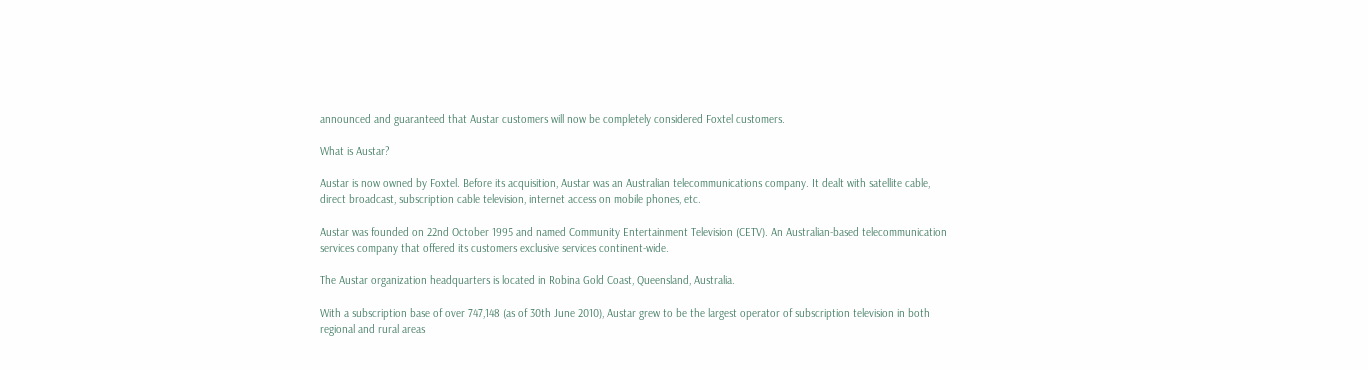announced and guaranteed that Austar customers will now be completely considered Foxtel customers.

What is Austar?

Austar is now owned by Foxtel. Before its acquisition, Austar was an Australian telecommunications company. It dealt with satellite cable, direct broadcast, subscription cable television, internet access on mobile phones, etc.

Austar was founded on 22nd October 1995 and named Community Entertainment Television (CETV). An Australian-based telecommunication services company that offered its customers exclusive services continent-wide.

The Austar organization headquarters is located in Robina Gold Coast, Queensland, Australia.

With a subscription base of over 747,148 (as of 30th June 2010), Austar grew to be the largest operator of subscription television in both regional and rural areas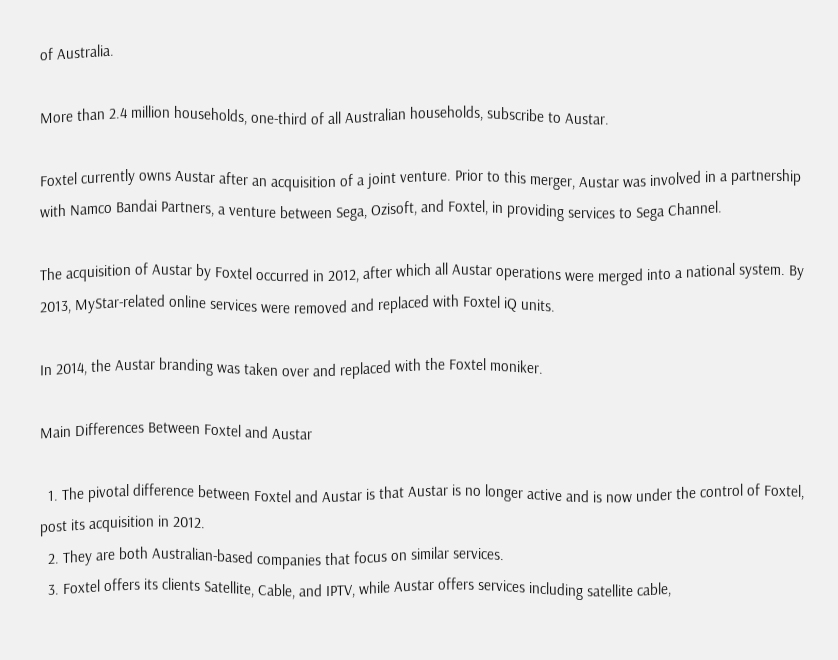of Australia.

More than 2.4 million households, one-third of all Australian households, subscribe to Austar.

Foxtel currently owns Austar after an acquisition of a joint venture. Prior to this merger, Austar was involved in a partnership with Namco Bandai Partners, a venture between Sega, Ozisoft, and Foxtel, in providing services to Sega Channel.

The acquisition of Austar by Foxtel occurred in 2012, after which all Austar operations were merged into a national system. By 2013, MyStar-related online services were removed and replaced with Foxtel iQ units.

In 2014, the Austar branding was taken over and replaced with the Foxtel moniker.

Main Differences Between Foxtel and Austar

  1. The pivotal difference between Foxtel and Austar is that Austar is no longer active and is now under the control of Foxtel, post its acquisition in 2012.
  2. They are both Australian-based companies that focus on similar services.
  3. Foxtel offers its clients Satellite, Cable, and IPTV, while Austar offers services including satellite cable,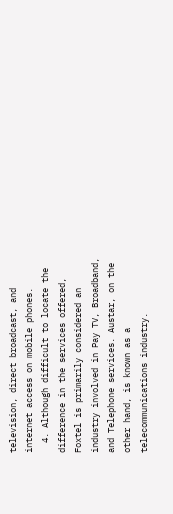television, direct broadcast, and internet access on mobile phones.
  4. Although difficult to locate the difference in the services offered, Foxtel is primarily considered an industry involved in Pay TV, Broadband, and Telephone services. Austar, on the other hand, is known as a telecommunications industry.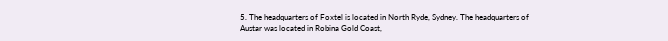5. The headquarters of Foxtel is located in North Ryde, Sydney. The headquarters of Austar was located in Robina Gold Coast,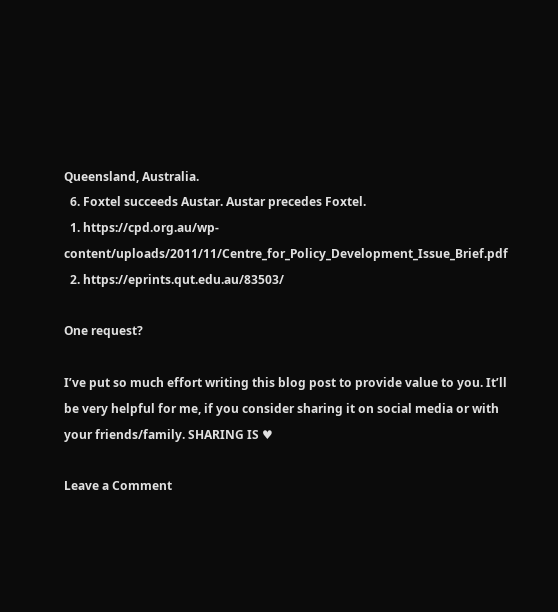Queensland, Australia.
  6. Foxtel succeeds Austar. Austar precedes Foxtel.
  1. https://cpd.org.au/wp-content/uploads/2011/11/Centre_for_Policy_Development_Issue_Brief.pdf
  2. https://eprints.qut.edu.au/83503/

One request?

I’ve put so much effort writing this blog post to provide value to you. It’ll be very helpful for me, if you consider sharing it on social media or with your friends/family. SHARING IS ♥

Leave a Comment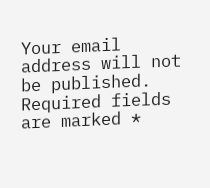Your email address will not be published. Required fields are marked *